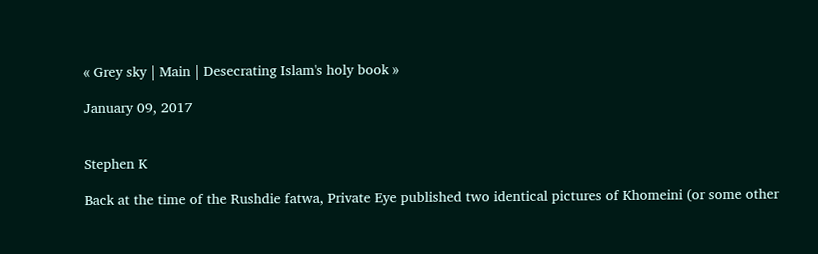« Grey sky | Main | Desecrating Islam's holy book »

January 09, 2017


Stephen K

Back at the time of the Rushdie fatwa, Private Eye published two identical pictures of Khomeini (or some other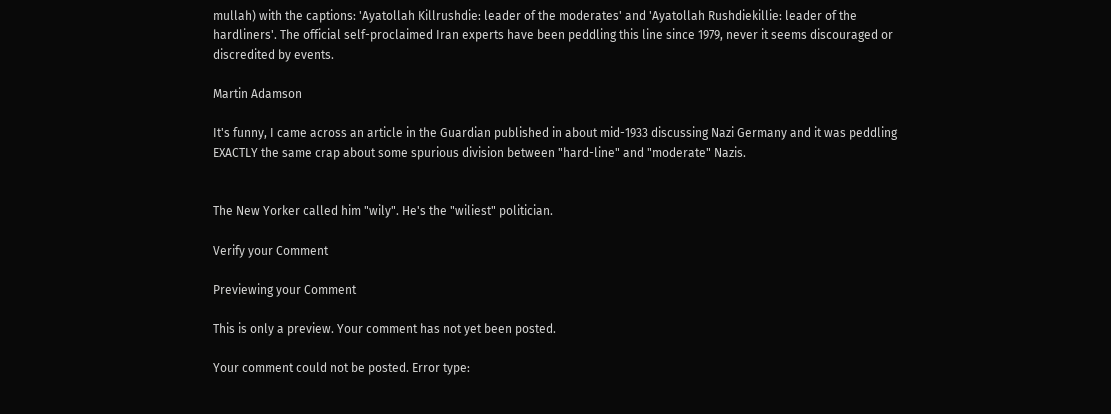mullah) with the captions: 'Ayatollah Killrushdie: leader of the moderates' and 'Ayatollah Rushdiekillie: leader of the hardliners'. The official self-proclaimed Iran experts have been peddling this line since 1979, never it seems discouraged or discredited by events.

Martin Adamson

It's funny, I came across an article in the Guardian published in about mid-1933 discussing Nazi Germany and it was peddling EXACTLY the same crap about some spurious division between "hard-line" and "moderate" Nazis.


The New Yorker called him "wily". He's the "wiliest" politician.

Verify your Comment

Previewing your Comment

This is only a preview. Your comment has not yet been posted.

Your comment could not be posted. Error type: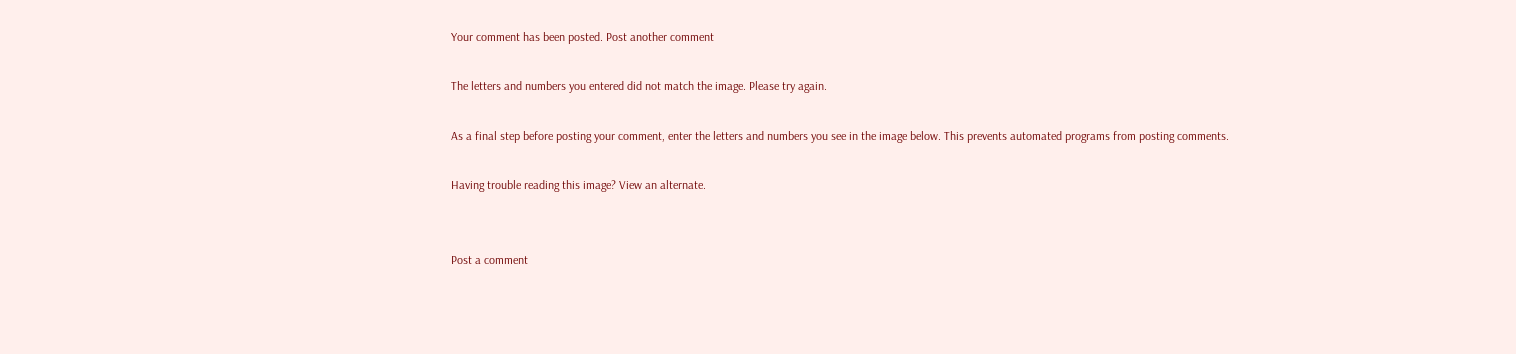Your comment has been posted. Post another comment

The letters and numbers you entered did not match the image. Please try again.

As a final step before posting your comment, enter the letters and numbers you see in the image below. This prevents automated programs from posting comments.

Having trouble reading this image? View an alternate.


Post a comment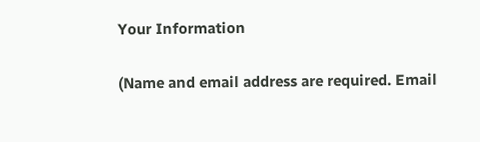Your Information

(Name and email address are required. Email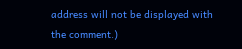address will not be displayed with the comment.)